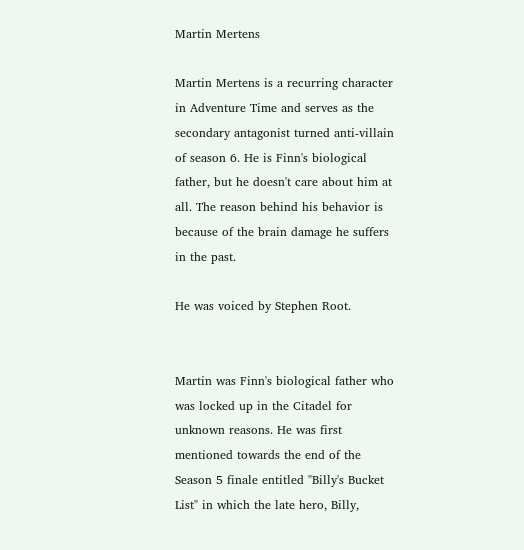Martin Mertens

Martin Mertens is a recurring character in Adventure Time and serves as the secondary antagonist turned anti-villain of season 6. He is Finn's biological father, but he doesn't care about him at all. The reason behind his behavior is because of the brain damage he suffers in the past.

He was voiced by Stephen Root.


Martin was Finn's biological father who was locked up in the Citadel for unknown reasons. He was first mentioned towards the end of the Season 5 finale entitled "Billy's Bucket List" in which the late hero, Billy,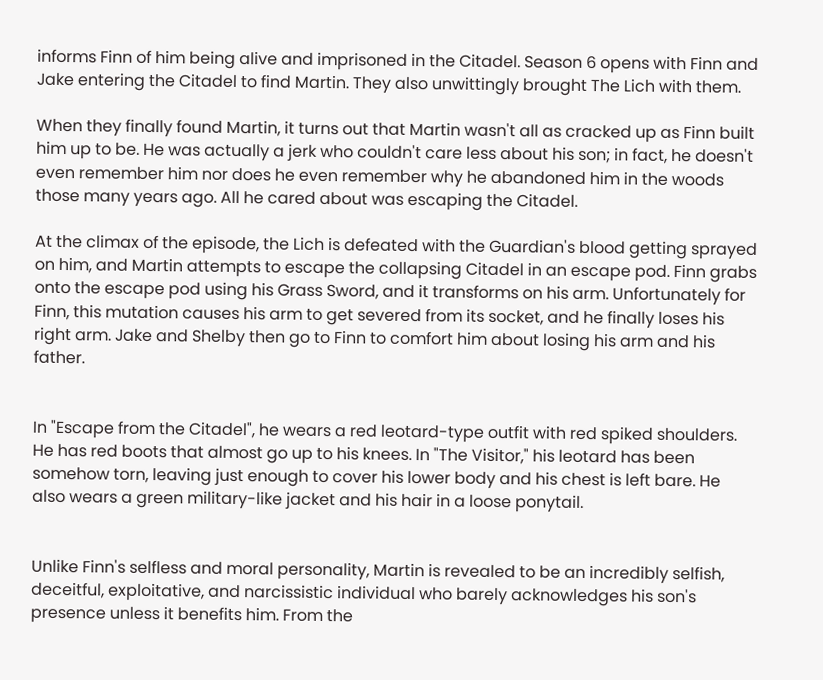informs Finn of him being alive and imprisoned in the Citadel. Season 6 opens with Finn and Jake entering the Citadel to find Martin. They also unwittingly brought The Lich with them.

When they finally found Martin, it turns out that Martin wasn't all as cracked up as Finn built him up to be. He was actually a jerk who couldn't care less about his son; in fact, he doesn't even remember him nor does he even remember why he abandoned him in the woods those many years ago. All he cared about was escaping the Citadel.

At the climax of the episode, the Lich is defeated with the Guardian's blood getting sprayed on him, and Martin attempts to escape the collapsing Citadel in an escape pod. Finn grabs onto the escape pod using his Grass Sword, and it transforms on his arm. Unfortunately for Finn, this mutation causes his arm to get severed from its socket, and he finally loses his right arm. Jake and Shelby then go to Finn to comfort him about losing his arm and his father.


In "Escape from the Citadel", he wears a red leotard-type outfit with red spiked shoulders. He has red boots that almost go up to his knees. In "The Visitor," his leotard has been somehow torn, leaving just enough to cover his lower body and his chest is left bare. He also wears a green military-like jacket and his hair in a loose ponytail.


Unlike Finn's selfless and moral personality, Martin is revealed to be an incredibly selfish, deceitful, exploitative, and narcissistic individual who barely acknowledges his son's presence unless it benefits him. From the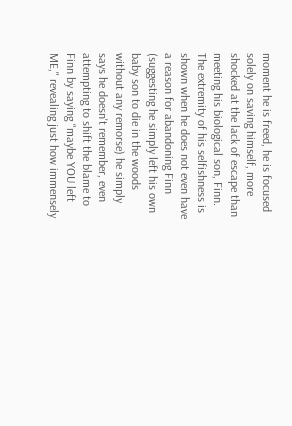moment he is freed, he is focused solely on saving himself, more shocked at the lack of escape than meeting his biological son, Finn. The extremity of his selfishness is shown when he does not even have a reason for abandoning Finn (suggesting he simply left his own baby son to die in the woods without any remorse) he simply says he doesn't remember, even attempting to shift the blame to Finn by saying "maybe YOU left ME," revealing just how immensely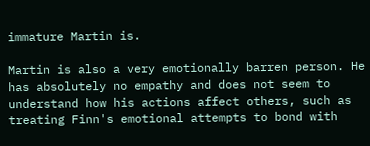immature Martin is.

Martin is also a very emotionally barren person. He has absolutely no empathy and does not seem to understand how his actions affect others, such as treating Finn's emotional attempts to bond with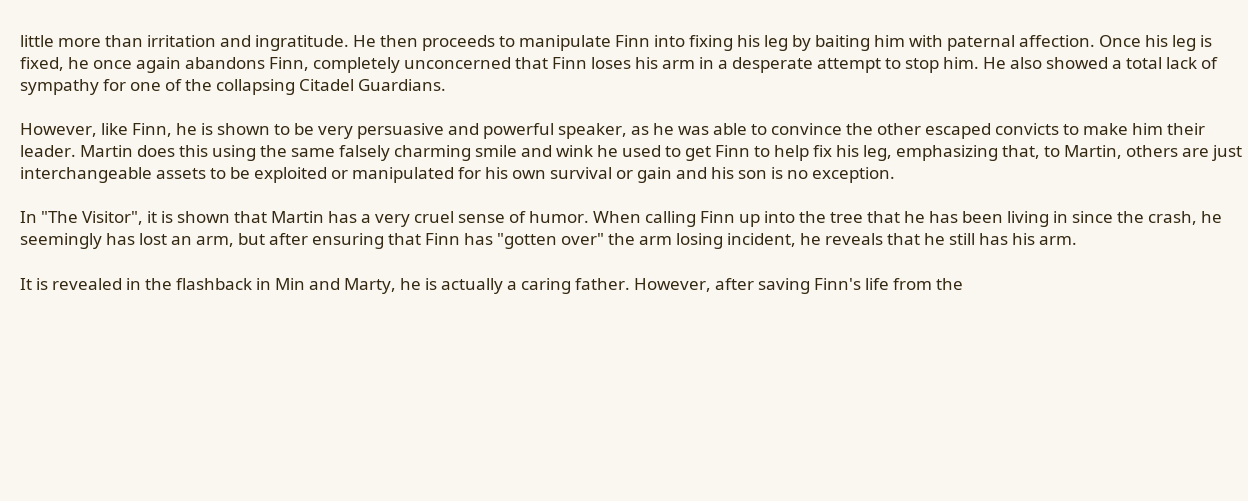little more than irritation and ingratitude. He then proceeds to manipulate Finn into fixing his leg by baiting him with paternal affection. Once his leg is fixed, he once again abandons Finn, completely unconcerned that Finn loses his arm in a desperate attempt to stop him. He also showed a total lack of sympathy for one of the collapsing Citadel Guardians.

However, like Finn, he is shown to be very persuasive and powerful speaker, as he was able to convince the other escaped convicts to make him their leader. Martin does this using the same falsely charming smile and wink he used to get Finn to help fix his leg, emphasizing that, to Martin, others are just interchangeable assets to be exploited or manipulated for his own survival or gain and his son is no exception.

In "The Visitor", it is shown that Martin has a very cruel sense of humor. When calling Finn up into the tree that he has been living in since the crash, he seemingly has lost an arm, but after ensuring that Finn has "gotten over" the arm losing incident, he reveals that he still has his arm.

It is revealed in the flashback in Min and Marty, he is actually a caring father. However, after saving Finn's life from the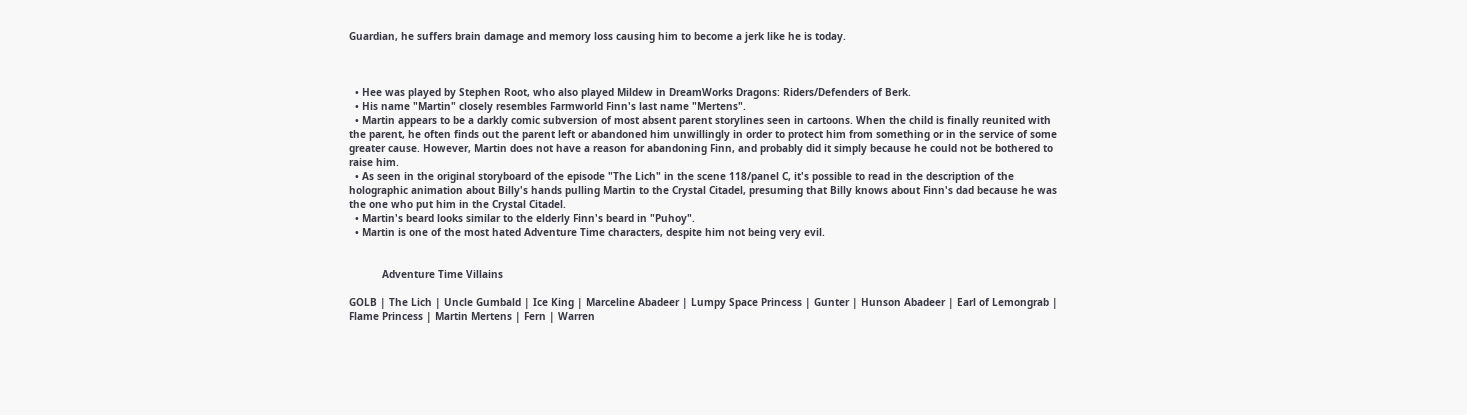Guardian, he suffers brain damage and memory loss causing him to become a jerk like he is today.



  • Hee was played by Stephen Root, who also played Mildew in DreamWorks Dragons: Riders/Defenders of Berk.
  • His name "Martin" closely resembles Farmworld Finn's last name "Mertens".
  • Martin appears to be a darkly comic subversion of most absent parent storylines seen in cartoons. When the child is finally reunited with the parent, he often finds out the parent left or abandoned him unwillingly in order to protect him from something or in the service of some greater cause. However, Martin does not have a reason for abandoning Finn, and probably did it simply because he could not be bothered to raise him.
  • As seen in the original storyboard of the episode "The Lich" in the scene 118/panel C, it's possible to read in the description of the holographic animation about Billy's hands pulling Martin to the Crystal Citadel, presuming that Billy knows about Finn's dad because he was the one who put him in the Crystal Citadel.
  • Martin's beard looks similar to the elderly Finn's beard in "Puhoy".
  • Martin is one of the most hated Adventure Time characters, despite him not being very evil.


           Adventure Time Villains

GOLB | The Lich | Uncle Gumbald | Ice King | Marceline Abadeer | Lumpy Space Princess | Gunter | Hunson Abadeer | Earl of Lemongrab | Flame Princess | Martin Mertens | Fern | Warren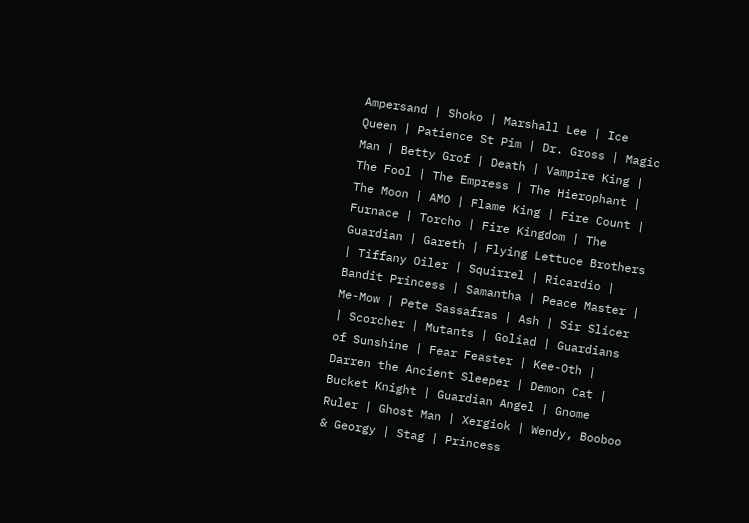Ampersand | Shoko | Marshall Lee | Ice Queen | Patience St Pim | Dr. Gross | Magic Man | Betty Grof | Death | Vampire King | The Fool | The Empress | The Hierophant | The Moon | AMO | Flame King | Fire Count | Furnace | Torcho | Fire Kingdom | The Guardian | Gareth | Flying Lettuce Brothers | Tiffany Oiler | Squirrel | Ricardio | Bandit Princess | Samantha | Peace Master | Me-Mow | Pete Sassafras | Ash | Sir Slicer | Scorcher | Mutants | Goliad | Guardians of Sunshine | Fear Feaster | Kee-Oth | Darren the Ancient Sleeper | Demon Cat | Bucket Knight | Guardian Angel | Gnome Ruler | Ghost Man | Xergiok | Wendy, Booboo & Georgy | Stag | Princess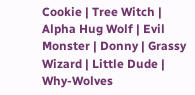Cookie | Tree Witch | Alpha Hug Wolf | Evil Monster | Donny | Grassy Wizard | Little Dude | Why-Wolves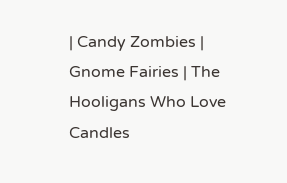| Candy Zombies | Gnome Fairies | The Hooligans Who Love Candles